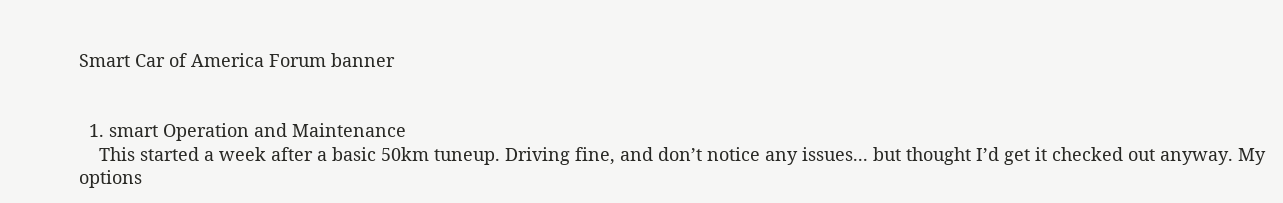Smart Car of America Forum banner


  1. smart Operation and Maintenance
    This started a week after a basic 50km tuneup. Driving fine, and don’t notice any issues... but thought I’d get it checked out anyway. My options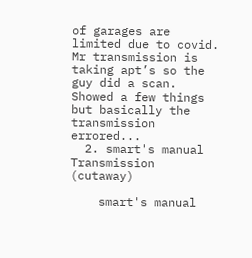of garages are limited due to covid. Mr transmission is taking apt’s so the guy did a scan. Showed a few things but basically the transmission errored...
  2. smart's manual Transmission  (cutaway)

    smart's manual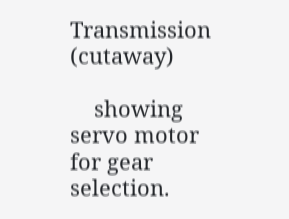Transmission (cutaway)

    showing servo motor for gear selection.